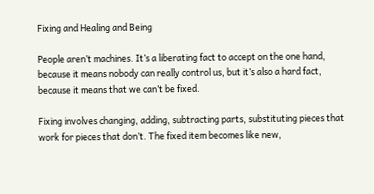Fixing and Healing and Being

People aren’t machines. It’s a liberating fact to accept on the one hand, because it means nobody can really control us, but it’s also a hard fact, because it means that we can’t be fixed.

Fixing involves changing, adding, subtracting parts, substituting pieces that work for pieces that don’t. The fixed item becomes like new,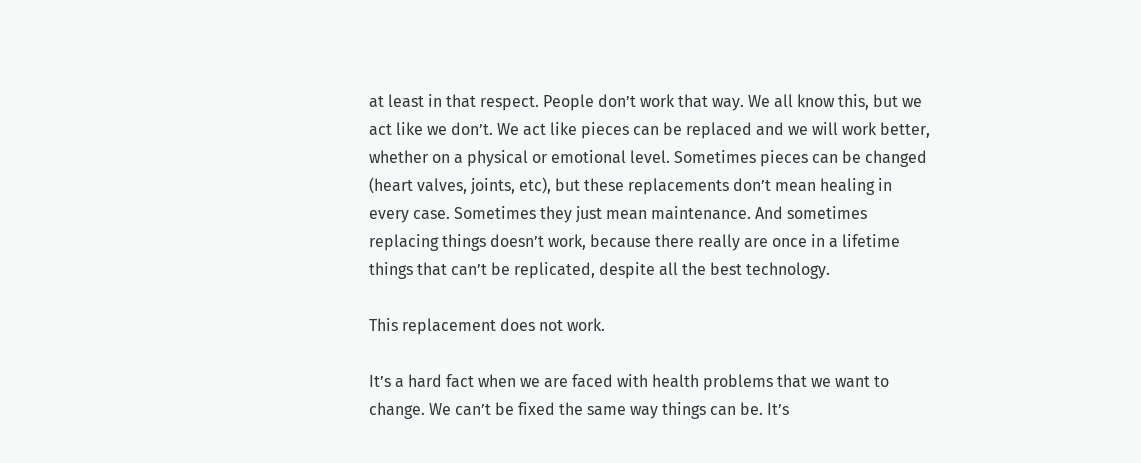at least in that respect. People don’t work that way. We all know this, but we act like we don’t. We act like pieces can be replaced and we will work better, whether on a physical or emotional level. Sometimes pieces can be changed (heart valves, joints, etc), but these replacements don’t mean healing in every case. Sometimes they just mean maintenance. And sometimes replacing things doesn’t work, because there really are once in a lifetime things that can’t be replicated, despite all the best technology.

This replacement does not work.

It’s a hard fact when we are faced with health problems that we want to change. We can’t be fixed the same way things can be. It’s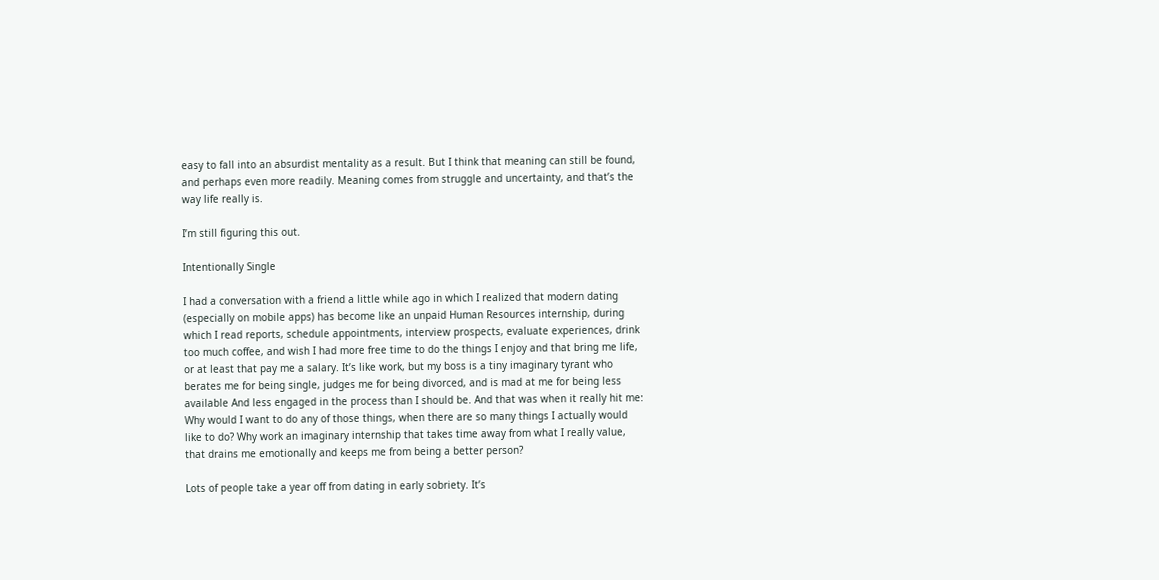easy to fall into an absurdist mentality as a result. But I think that meaning can still be found, and perhaps even more readily. Meaning comes from struggle and uncertainty, and that’s the way life really is.

I’m still figuring this out.

Intentionally Single

I had a conversation with a friend a little while ago in which I realized that modern dating (especially on mobile apps) has become like an unpaid Human Resources internship, during which I read reports, schedule appointments, interview prospects, evaluate experiences, drink too much coffee, and wish I had more free time to do the things I enjoy and that bring me life, or at least that pay me a salary. It’s like work, but my boss is a tiny imaginary tyrant who berates me for being single, judges me for being divorced, and is mad at me for being less available And less engaged in the process than I should be. And that was when it really hit me: Why would I want to do any of those things, when there are so many things I actually would like to do? Why work an imaginary internship that takes time away from what I really value, that drains me emotionally and keeps me from being a better person?

Lots of people take a year off from dating in early sobriety. It’s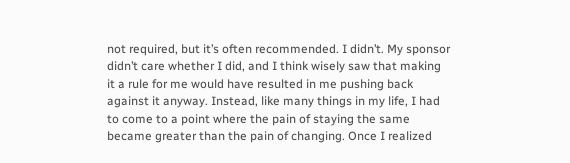not required, but it’s often recommended. I didn’t. My sponsor didn’t care whether I did, and I think wisely saw that making it a rule for me would have resulted in me pushing back against it anyway. Instead, like many things in my life, I had to come to a point where the pain of staying the same became greater than the pain of changing. Once I realized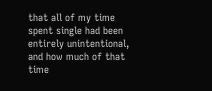that all of my time spent single had been entirely unintentional, and how much of that time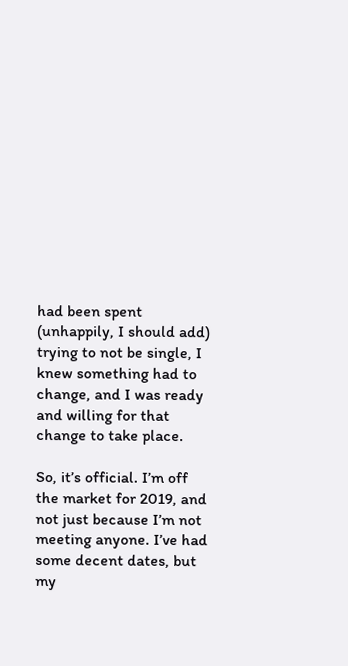had been spent (unhappily, I should add) trying to not be single, I knew something had to change, and I was ready and willing for that change to take place.

So, it’s official. I’m off the market for 2019, and not just because I’m not meeting anyone. I’ve had some decent dates, but my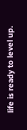life is ready to level up.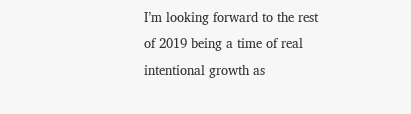I’m looking forward to the rest of 2019 being a time of real intentional growth as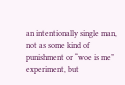an intentionally single man, not as some kind of punishment or “woe is me” experiment, but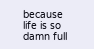because life is so damn full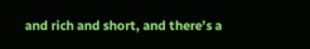and rich and short, and there’s a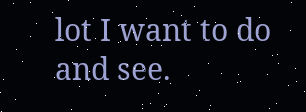lot I want to do and see.